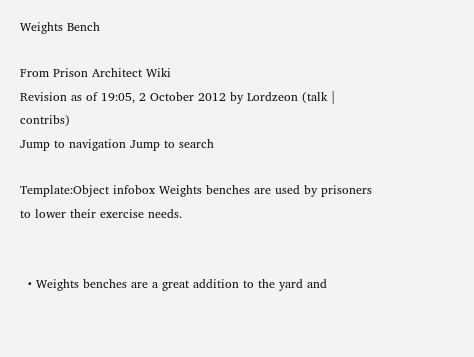Weights Bench

From Prison Architect Wiki
Revision as of 19:05, 2 October 2012 by Lordzeon (talk | contribs)
Jump to navigation Jump to search

Template:Object infobox Weights benches are used by prisoners to lower their exercise needs.


  • Weights benches are a great addition to the yard and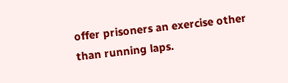offer prisoners an exercise other than running laps.